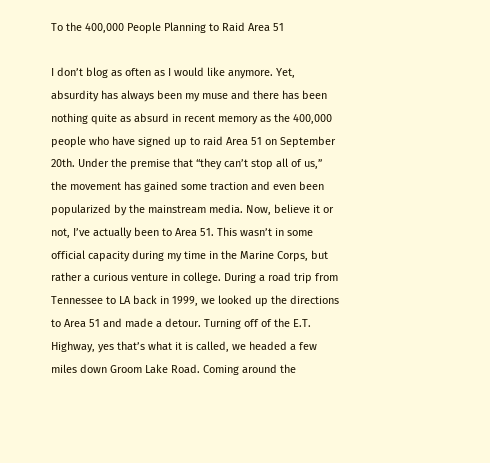To the 400,000 People Planning to Raid Area 51

I don’t blog as often as I would like anymore. Yet, absurdity has always been my muse and there has been nothing quite as absurd in recent memory as the 400,000 people who have signed up to raid Area 51 on September 20th. Under the premise that “they can’t stop all of us,” the movement has gained some traction and even been popularized by the mainstream media. Now, believe it or not, I’ve actually been to Area 51. This wasn’t in some official capacity during my time in the Marine Corps, but rather a curious venture in college. During a road trip from Tennessee to LA back in 1999, we looked up the directions to Area 51 and made a detour. Turning off of the E.T. Highway, yes that’s what it is called, we headed a few miles down Groom Lake Road. Coming around the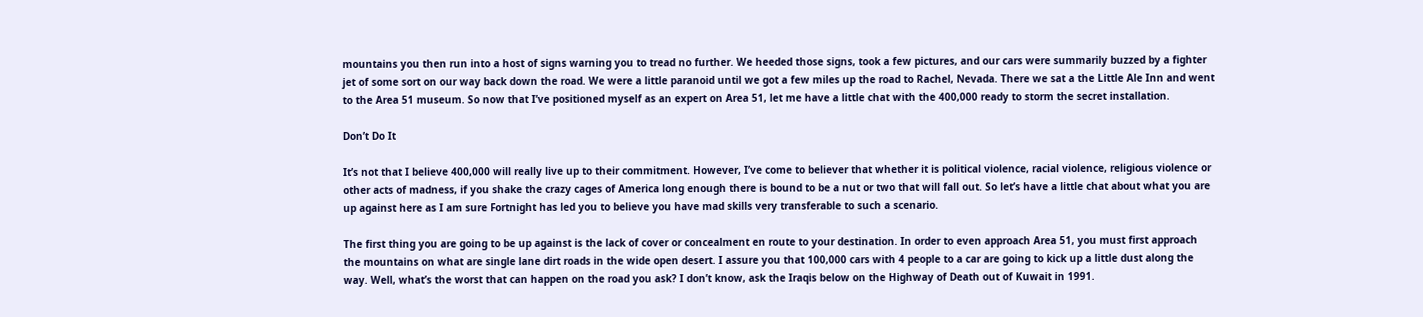mountains you then run into a host of signs warning you to tread no further. We heeded those signs, took a few pictures, and our cars were summarily buzzed by a fighter jet of some sort on our way back down the road. We were a little paranoid until we got a few miles up the road to Rachel, Nevada. There we sat a the Little Ale Inn and went to the Area 51 museum. So now that I’ve positioned myself as an expert on Area 51, let me have a little chat with the 400,000 ready to storm the secret installation.

Don’t Do It

It’s not that I believe 400,000 will really live up to their commitment. However, I’ve come to believer that whether it is political violence, racial violence, religious violence or other acts of madness, if you shake the crazy cages of America long enough there is bound to be a nut or two that will fall out. So let’s have a little chat about what you are up against here as I am sure Fortnight has led you to believe you have mad skills very transferable to such a scenario.

The first thing you are going to be up against is the lack of cover or concealment en route to your destination. In order to even approach Area 51, you must first approach the mountains on what are single lane dirt roads in the wide open desert. I assure you that 100,000 cars with 4 people to a car are going to kick up a little dust along the way. Well, what’s the worst that can happen on the road you ask? I don’t know, ask the Iraqis below on the Highway of Death out of Kuwait in 1991.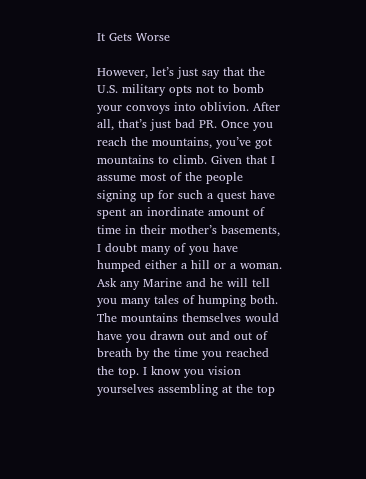It Gets Worse

However, let’s just say that the U.S. military opts not to bomb your convoys into oblivion. After all, that’s just bad PR. Once you reach the mountains, you’ve got mountains to climb. Given that I assume most of the people signing up for such a quest have spent an inordinate amount of time in their mother’s basements, I doubt many of you have humped either a hill or a woman. Ask any Marine and he will tell you many tales of humping both. The mountains themselves would have you drawn out and out of breath by the time you reached the top. I know you vision yourselves assembling at the top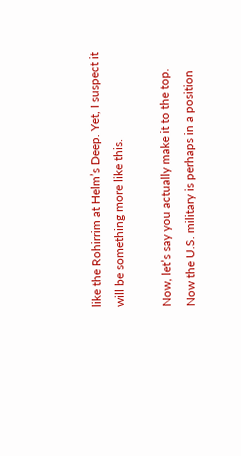like the Rohirrim at Helm’s Deep. Yet, I suspect it will be something more like this.

Now, let’s say you actually make it to the top. Now the U.S. military is perhaps in a position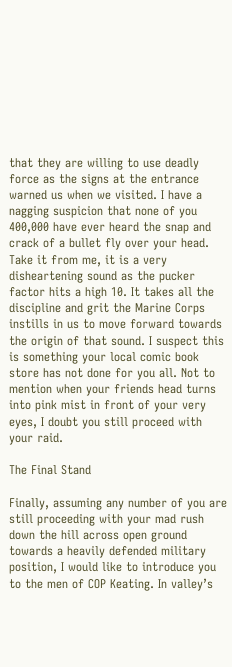that they are willing to use deadly force as the signs at the entrance warned us when we visited. I have a nagging suspicion that none of you 400,000 have ever heard the snap and crack of a bullet fly over your head. Take it from me, it is a very disheartening sound as the pucker factor hits a high 10. It takes all the discipline and grit the Marine Corps instills in us to move forward towards the origin of that sound. I suspect this is something your local comic book store has not done for you all. Not to mention when your friends head turns into pink mist in front of your very eyes, I doubt you still proceed with your raid.

The Final Stand

Finally, assuming any number of you are still proceeding with your mad rush down the hill across open ground towards a heavily defended military position, I would like to introduce you to the men of COP Keating. In valley’s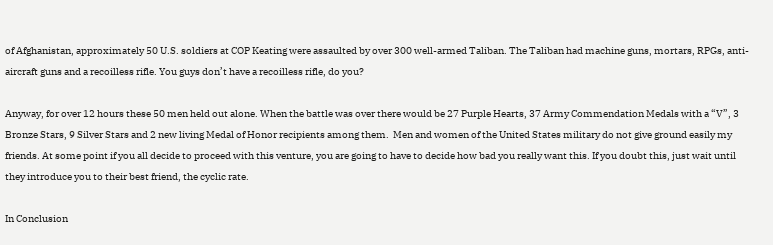of Afghanistan, approximately 50 U.S. soldiers at COP Keating were assaulted by over 300 well-armed Taliban. The Taliban had machine guns, mortars, RPGs, anti-aircraft guns and a recoilless rifle. You guys don’t have a recoilless rifle, do you?

Anyway, for over 12 hours these 50 men held out alone. When the battle was over there would be 27 Purple Hearts, 37 Army Commendation Medals with a “V”, 3 Bronze Stars, 9 Silver Stars and 2 new living Medal of Honor recipients among them.  Men and women of the United States military do not give ground easily my friends. At some point if you all decide to proceed with this venture, you are going to have to decide how bad you really want this. If you doubt this, just wait until they introduce you to their best friend, the cyclic rate.

In Conclusion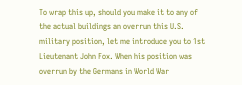To wrap this up, should you make it to any of the actual buildings an overrun this U.S. military position, let me introduce you to 1st Lieutenant John Fox. When his position was overrun by the Germans in World War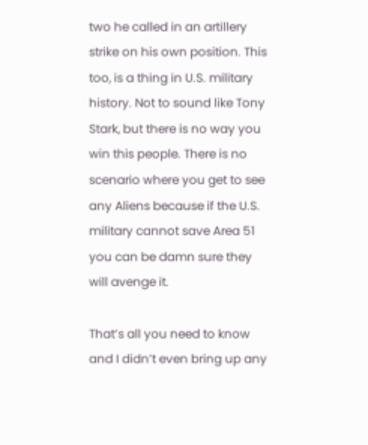two he called in an artillery strike on his own position. This too, is a thing in U.S. military history. Not to sound like Tony Stark, but there is no way you win this people. There is no scenario where you get to see any Aliens because if the U.S. military cannot save Area 51 you can be damn sure they will avenge it.

That’s all you need to know and I didn’t even bring up any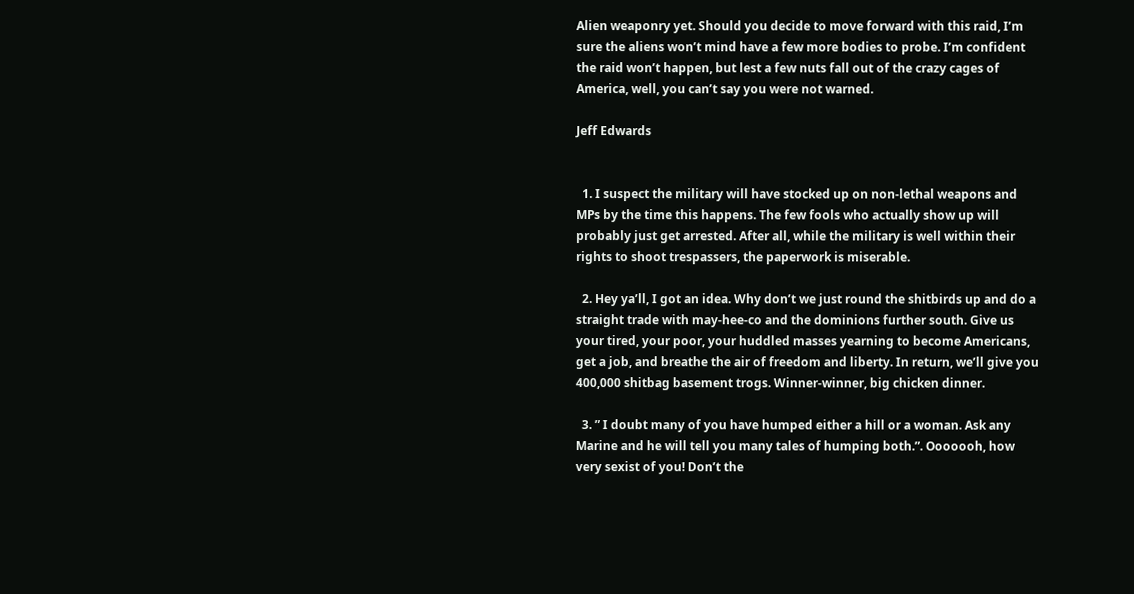Alien weaponry yet. Should you decide to move forward with this raid, I’m sure the aliens won’t mind have a few more bodies to probe. I’m confident the raid won’t happen, but lest a few nuts fall out of the crazy cages of America, well, you can’t say you were not warned.

Jeff Edwards


  1. I suspect the military will have stocked up on non-lethal weapons and MPs by the time this happens. The few fools who actually show up will probably just get arrested. After all, while the military is well within their rights to shoot trespassers, the paperwork is miserable.

  2. Hey ya’ll, I got an idea. Why don’t we just round the shitbirds up and do a straight trade with may-hee-co and the dominions further south. Give us your tired, your poor, your huddled masses yearning to become Americans, get a job, and breathe the air of freedom and liberty. In return, we’ll give you 400,000 shitbag basement trogs. Winner-winner, big chicken dinner.

  3. ” I doubt many of you have humped either a hill or a woman. Ask any Marine and he will tell you many tales of humping both.”. Ooooooh, how very sexist of you! Don’t the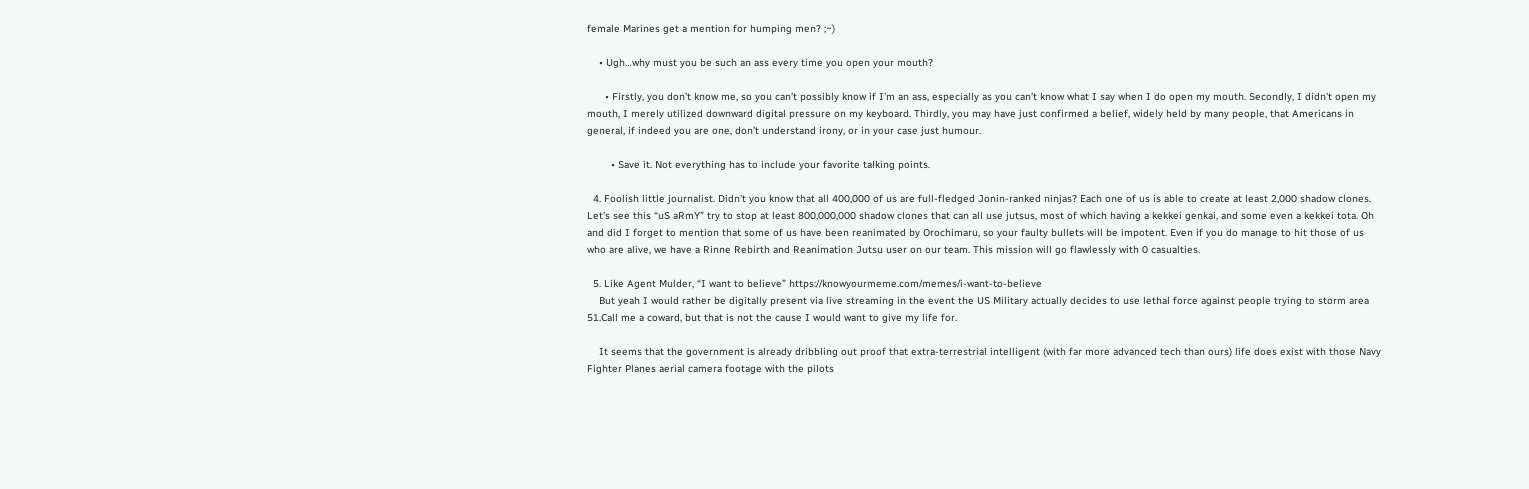female Marines get a mention for humping men? ;~)

    • Ugh…why must you be such an ass every time you open your mouth?

      • Firstly, you don’t know me, so you can’t possibly know if I’m an ass, especially as you can’t know what I say when I do open my mouth. Secondly, I didn’t open my mouth, I merely utilized downward digital pressure on my keyboard. Thirdly, you may have just confirmed a belief, widely held by many people, that Americans in general, if indeed you are one, don’t understand irony, or in your case just humour.

        • Save it. Not everything has to include your favorite talking points.

  4. Foolish little journalist. Didn’t you know that all 400,000 of us are full-fledged Jonin-ranked ninjas? Each one of us is able to create at least 2,000 shadow clones. Let’s see this “uS aRmY” try to stop at least 800,000,000 shadow clones that can all use jutsus, most of which having a kekkei genkai, and some even a kekkei tota. Oh and did I forget to mention that some of us have been reanimated by Orochimaru, so your faulty bullets will be impotent. Even if you do manage to hit those of us who are alive, we have a Rinne Rebirth and Reanimation Jutsu user on our team. This mission will go flawlessly with 0 casualties.

  5. Like Agent Mulder, “I want to believe” https://knowyourmeme.com/memes/i-want-to-believe
    But yeah I would rather be digitally present via live streaming in the event the US Military actually decides to use lethal force against people trying to storm area 51.Call me a coward, but that is not the cause I would want to give my life for.

    It seems that the government is already dribbling out proof that extra-terrestrial intelligent (with far more advanced tech than ours) life does exist with those Navy Fighter Planes aerial camera footage with the pilots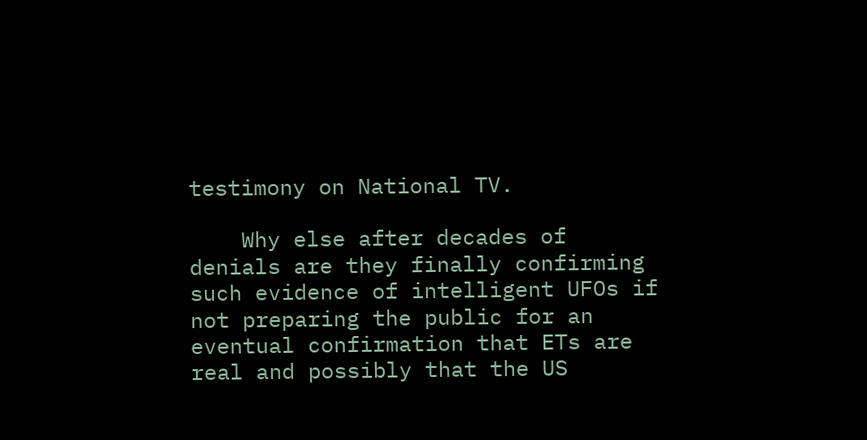testimony on National TV.

    Why else after decades of denials are they finally confirming such evidence of intelligent UFOs if not preparing the public for an eventual confirmation that ETs are real and possibly that the US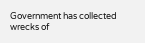Government has collected wrecks of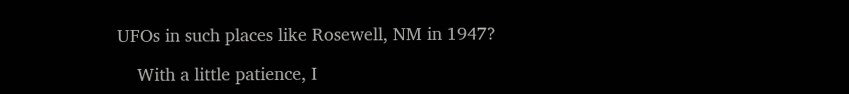UFOs in such places like Rosewell, NM in 1947?

    With a little patience, I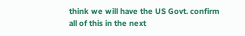think we will have the US Govt. confirm all of this in the next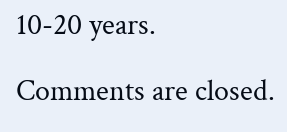10-20 years.

Comments are closed.